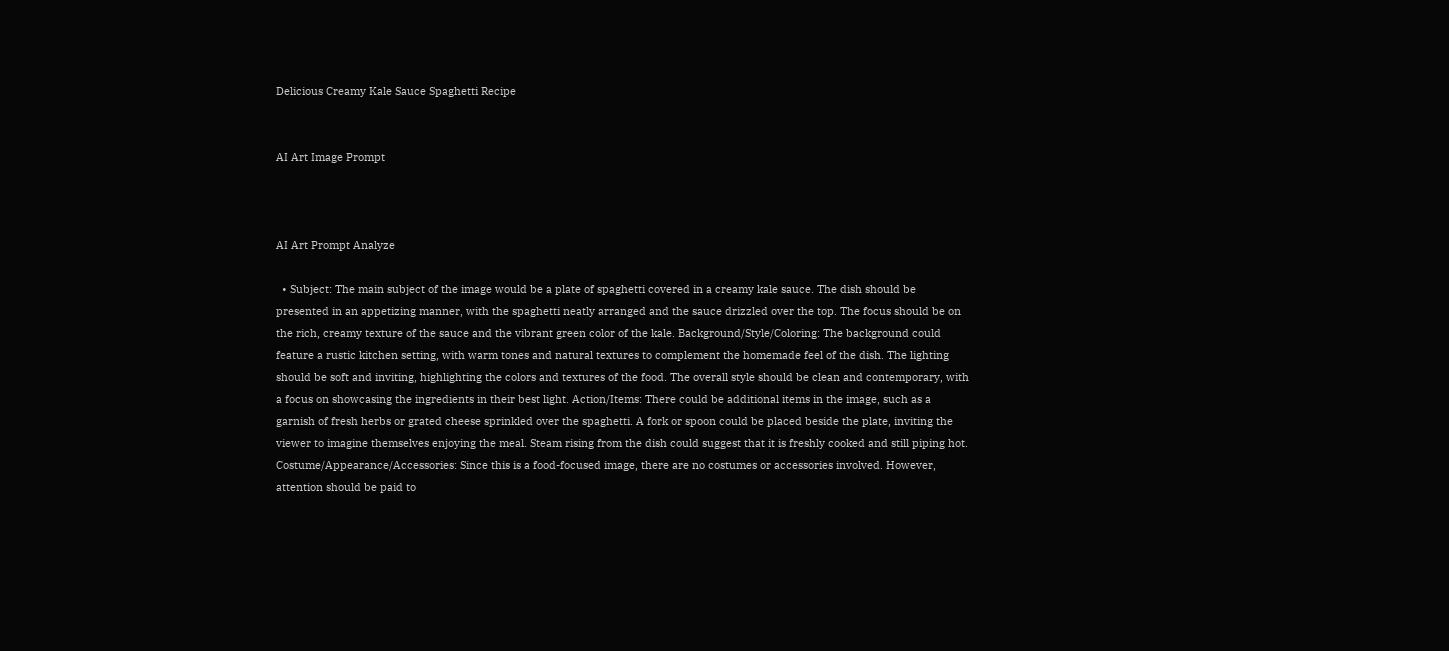Delicious Creamy Kale Sauce Spaghetti Recipe


AI Art Image Prompt



AI Art Prompt Analyze

  • Subject: The main subject of the image would be a plate of spaghetti covered in a creamy kale sauce. The dish should be presented in an appetizing manner, with the spaghetti neatly arranged and the sauce drizzled over the top. The focus should be on the rich, creamy texture of the sauce and the vibrant green color of the kale. Background/Style/Coloring: The background could feature a rustic kitchen setting, with warm tones and natural textures to complement the homemade feel of the dish. The lighting should be soft and inviting, highlighting the colors and textures of the food. The overall style should be clean and contemporary, with a focus on showcasing the ingredients in their best light. Action/Items: There could be additional items in the image, such as a garnish of fresh herbs or grated cheese sprinkled over the spaghetti. A fork or spoon could be placed beside the plate, inviting the viewer to imagine themselves enjoying the meal. Steam rising from the dish could suggest that it is freshly cooked and still piping hot. Costume/Appearance/Accessories: Since this is a food-focused image, there are no costumes or accessories involved. However, attention should be paid to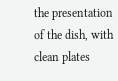the presentation of the dish, with clean plates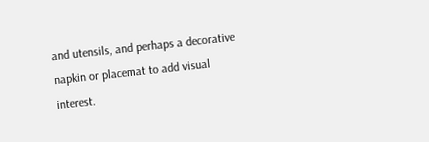and utensils, and perhaps a decorative napkin or placemat to add visual interest.